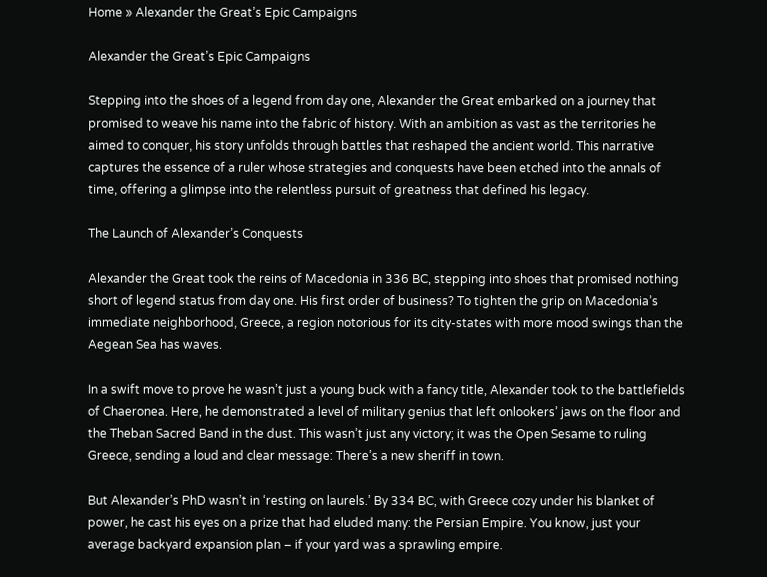Home » Alexander the Great’s Epic Campaigns

Alexander the Great’s Epic Campaigns

Stepping into the shoes of a legend from day one, Alexander the Great embarked on a journey that promised to weave his name into the fabric of history. With an ambition as vast as the territories he aimed to conquer, his story unfolds through battles that reshaped the ancient world. This narrative captures the essence of a ruler whose strategies and conquests have been etched into the annals of time, offering a glimpse into the relentless pursuit of greatness that defined his legacy.

The Launch of Alexander’s Conquests

Alexander the Great took the reins of Macedonia in 336 BC, stepping into shoes that promised nothing short of legend status from day one. His first order of business? To tighten the grip on Macedonia’s immediate neighborhood, Greece, a region notorious for its city-states with more mood swings than the Aegean Sea has waves.

In a swift move to prove he wasn’t just a young buck with a fancy title, Alexander took to the battlefields of Chaeronea. Here, he demonstrated a level of military genius that left onlookers’ jaws on the floor and the Theban Sacred Band in the dust. This wasn’t just any victory; it was the Open Sesame to ruling Greece, sending a loud and clear message: There’s a new sheriff in town.

But Alexander’s PhD wasn’t in ‘resting on laurels.’ By 334 BC, with Greece cozy under his blanket of power, he cast his eyes on a prize that had eluded many: the Persian Empire. You know, just your average backyard expansion plan – if your yard was a sprawling empire.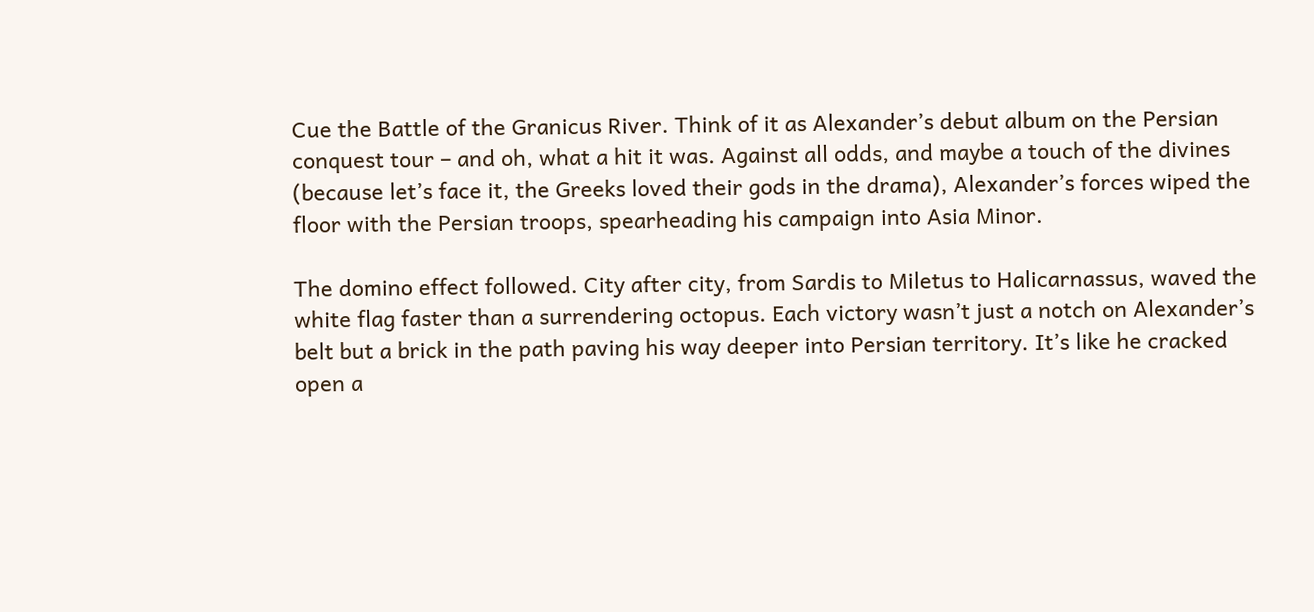Cue the Battle of the Granicus River. Think of it as Alexander’s debut album on the Persian conquest tour – and oh, what a hit it was. Against all odds, and maybe a touch of the divines (because let’s face it, the Greeks loved their gods in the drama), Alexander’s forces wiped the floor with the Persian troops, spearheading his campaign into Asia Minor.

The domino effect followed. City after city, from Sardis to Miletus to Halicarnassus, waved the white flag faster than a surrendering octopus. Each victory wasn’t just a notch on Alexander’s belt but a brick in the path paving his way deeper into Persian territory. It’s like he cracked open a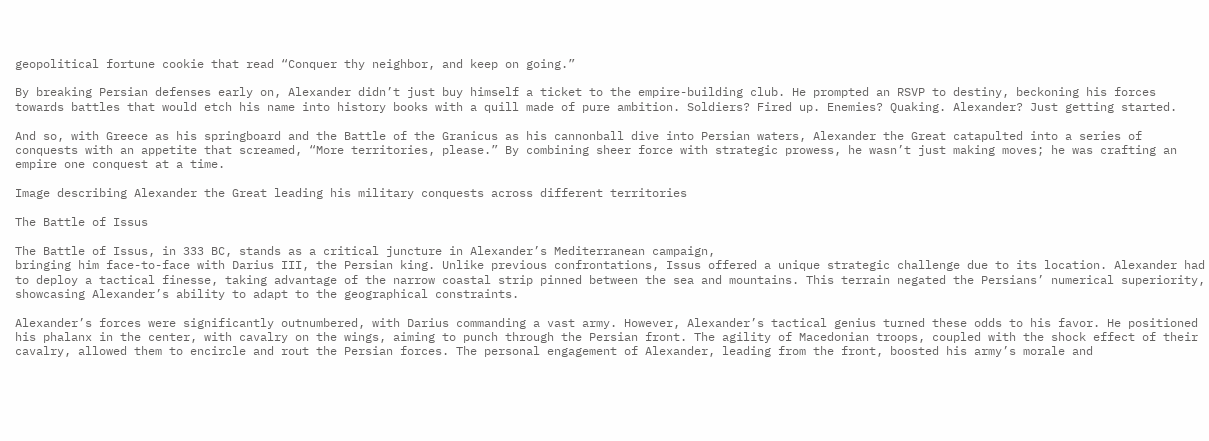geopolitical fortune cookie that read “Conquer thy neighbor, and keep on going.”

By breaking Persian defenses early on, Alexander didn’t just buy himself a ticket to the empire-building club. He prompted an RSVP to destiny, beckoning his forces towards battles that would etch his name into history books with a quill made of pure ambition. Soldiers? Fired up. Enemies? Quaking. Alexander? Just getting started.

And so, with Greece as his springboard and the Battle of the Granicus as his cannonball dive into Persian waters, Alexander the Great catapulted into a series of conquests with an appetite that screamed, “More territories, please.” By combining sheer force with strategic prowess, he wasn’t just making moves; he was crafting an empire one conquest at a time.

Image describing Alexander the Great leading his military conquests across different territories

The Battle of Issus

The Battle of Issus, in 333 BC, stands as a critical juncture in Alexander’s Mediterranean campaign,
bringing him face-to-face with Darius III, the Persian king. Unlike previous confrontations, Issus offered a unique strategic challenge due to its location. Alexander had to deploy a tactical finesse, taking advantage of the narrow coastal strip pinned between the sea and mountains. This terrain negated the Persians’ numerical superiority, showcasing Alexander’s ability to adapt to the geographical constraints.

Alexander’s forces were significantly outnumbered, with Darius commanding a vast army. However, Alexander’s tactical genius turned these odds to his favor. He positioned his phalanx in the center, with cavalry on the wings, aiming to punch through the Persian front. The agility of Macedonian troops, coupled with the shock effect of their cavalry, allowed them to encircle and rout the Persian forces. The personal engagement of Alexander, leading from the front, boosted his army’s morale and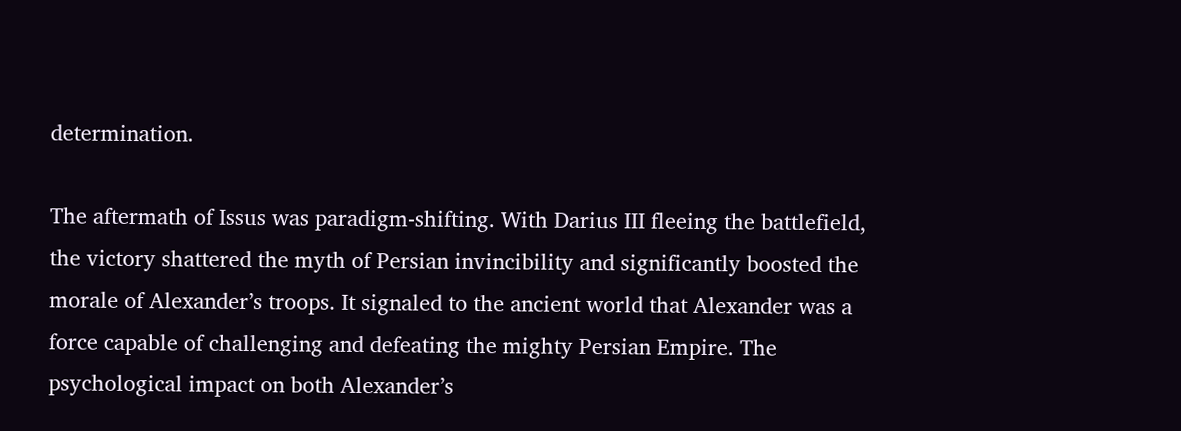determination.

The aftermath of Issus was paradigm-shifting. With Darius III fleeing the battlefield, the victory shattered the myth of Persian invincibility and significantly boosted the morale of Alexander’s troops. It signaled to the ancient world that Alexander was a force capable of challenging and defeating the mighty Persian Empire. The psychological impact on both Alexander’s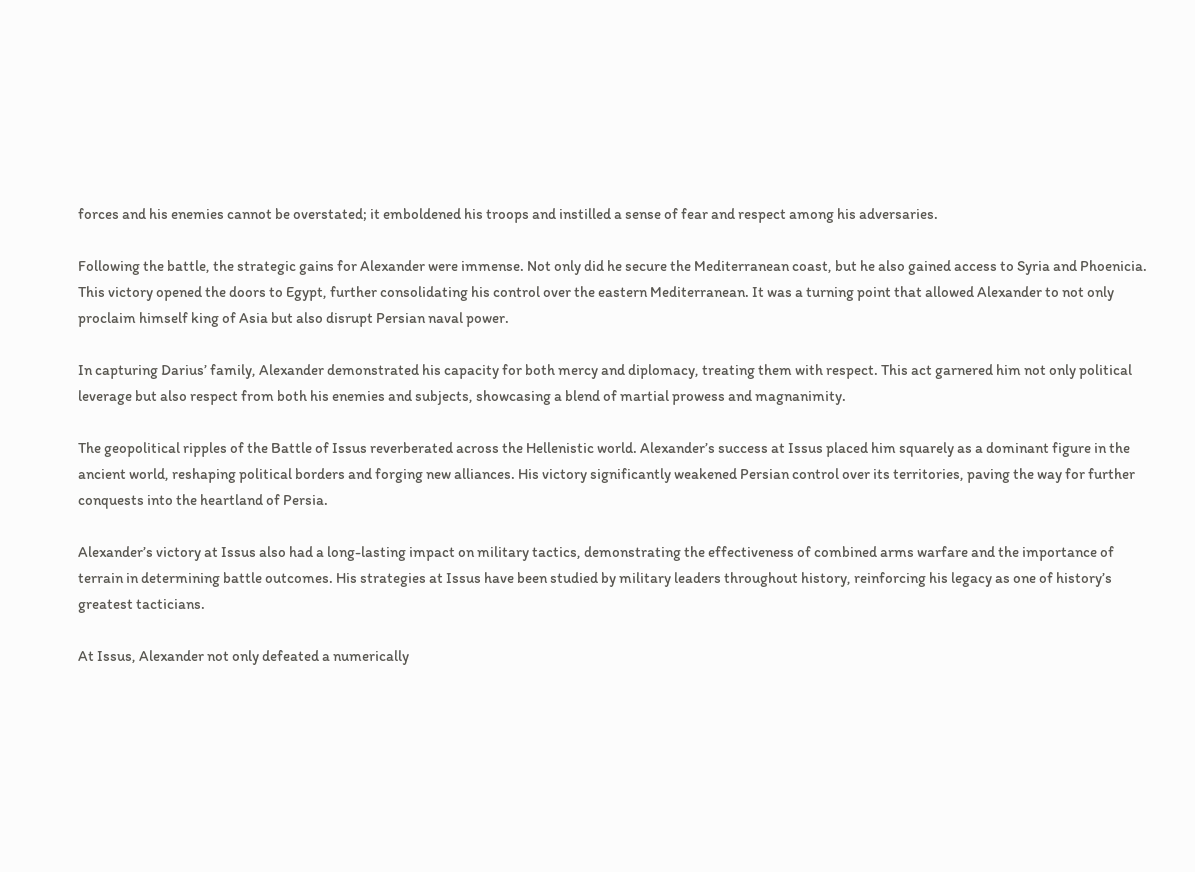forces and his enemies cannot be overstated; it emboldened his troops and instilled a sense of fear and respect among his adversaries.

Following the battle, the strategic gains for Alexander were immense. Not only did he secure the Mediterranean coast, but he also gained access to Syria and Phoenicia. This victory opened the doors to Egypt, further consolidating his control over the eastern Mediterranean. It was a turning point that allowed Alexander to not only proclaim himself king of Asia but also disrupt Persian naval power.

In capturing Darius’ family, Alexander demonstrated his capacity for both mercy and diplomacy, treating them with respect. This act garnered him not only political leverage but also respect from both his enemies and subjects, showcasing a blend of martial prowess and magnanimity.

The geopolitical ripples of the Battle of Issus reverberated across the Hellenistic world. Alexander’s success at Issus placed him squarely as a dominant figure in the ancient world, reshaping political borders and forging new alliances. His victory significantly weakened Persian control over its territories, paving the way for further conquests into the heartland of Persia.

Alexander’s victory at Issus also had a long-lasting impact on military tactics, demonstrating the effectiveness of combined arms warfare and the importance of terrain in determining battle outcomes. His strategies at Issus have been studied by military leaders throughout history, reinforcing his legacy as one of history’s greatest tacticians.

At Issus, Alexander not only defeated a numerically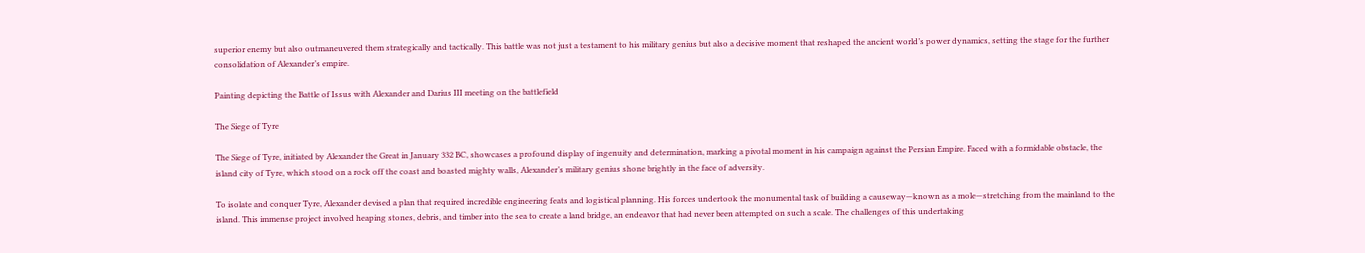superior enemy but also outmaneuvered them strategically and tactically. This battle was not just a testament to his military genius but also a decisive moment that reshaped the ancient world’s power dynamics, setting the stage for the further consolidation of Alexander’s empire.

Painting depicting the Battle of Issus with Alexander and Darius III meeting on the battlefield

The Siege of Tyre

The Siege of Tyre, initiated by Alexander the Great in January 332 BC, showcases a profound display of ingenuity and determination, marking a pivotal moment in his campaign against the Persian Empire. Faced with a formidable obstacle, the island city of Tyre, which stood on a rock off the coast and boasted mighty walls, Alexander’s military genius shone brightly in the face of adversity.

To isolate and conquer Tyre, Alexander devised a plan that required incredible engineering feats and logistical planning. His forces undertook the monumental task of building a causeway—known as a mole—stretching from the mainland to the island. This immense project involved heaping stones, debris, and timber into the sea to create a land bridge, an endeavor that had never been attempted on such a scale. The challenges of this undertaking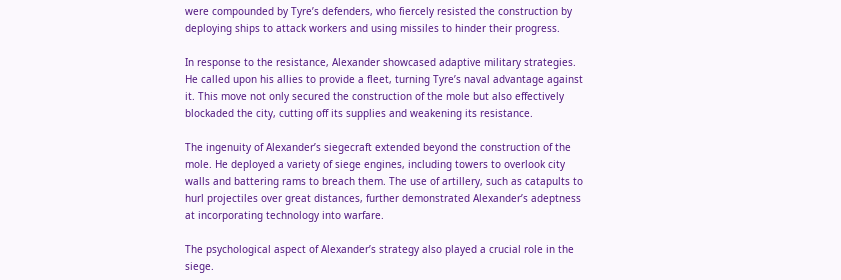were compounded by Tyre’s defenders, who fiercely resisted the construction by deploying ships to attack workers and using missiles to hinder their progress.

In response to the resistance, Alexander showcased adaptive military strategies. He called upon his allies to provide a fleet, turning Tyre’s naval advantage against it. This move not only secured the construction of the mole but also effectively blockaded the city, cutting off its supplies and weakening its resistance.

The ingenuity of Alexander’s siegecraft extended beyond the construction of the mole. He deployed a variety of siege engines, including towers to overlook city walls and battering rams to breach them. The use of artillery, such as catapults to hurl projectiles over great distances, further demonstrated Alexander’s adeptness at incorporating technology into warfare.

The psychological aspect of Alexander’s strategy also played a crucial role in the siege.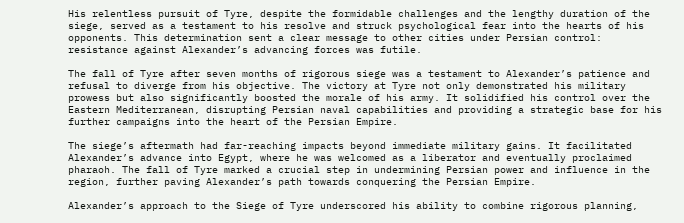His relentless pursuit of Tyre, despite the formidable challenges and the lengthy duration of the siege, served as a testament to his resolve and struck psychological fear into the hearts of his opponents. This determination sent a clear message to other cities under Persian control: resistance against Alexander’s advancing forces was futile.

The fall of Tyre after seven months of rigorous siege was a testament to Alexander’s patience and refusal to diverge from his objective. The victory at Tyre not only demonstrated his military prowess but also significantly boosted the morale of his army. It solidified his control over the Eastern Mediterranean, disrupting Persian naval capabilities and providing a strategic base for his further campaigns into the heart of the Persian Empire.

The siege’s aftermath had far-reaching impacts beyond immediate military gains. It facilitated Alexander’s advance into Egypt, where he was welcomed as a liberator and eventually proclaimed pharaoh. The fall of Tyre marked a crucial step in undermining Persian power and influence in the region, further paving Alexander’s path towards conquering the Persian Empire.

Alexander’s approach to the Siege of Tyre underscored his ability to combine rigorous planning,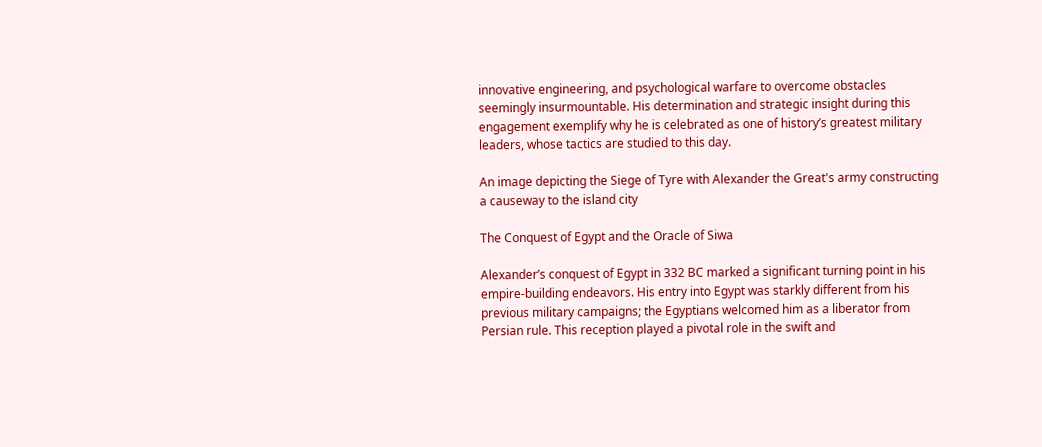innovative engineering, and psychological warfare to overcome obstacles seemingly insurmountable. His determination and strategic insight during this engagement exemplify why he is celebrated as one of history’s greatest military leaders, whose tactics are studied to this day.

An image depicting the Siege of Tyre with Alexander the Great's army constructing a causeway to the island city

The Conquest of Egypt and the Oracle of Siwa

Alexander’s conquest of Egypt in 332 BC marked a significant turning point in his empire-building endeavors. His entry into Egypt was starkly different from his previous military campaigns; the Egyptians welcomed him as a liberator from Persian rule. This reception played a pivotal role in the swift and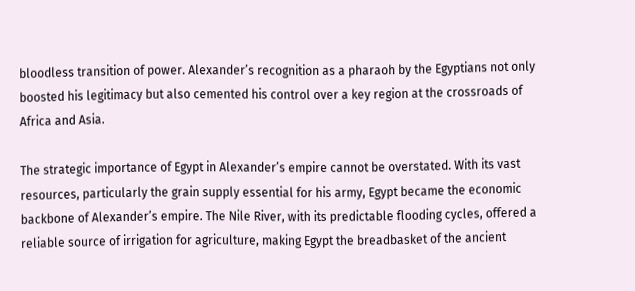bloodless transition of power. Alexander’s recognition as a pharaoh by the Egyptians not only boosted his legitimacy but also cemented his control over a key region at the crossroads of Africa and Asia.

The strategic importance of Egypt in Alexander’s empire cannot be overstated. With its vast resources, particularly the grain supply essential for his army, Egypt became the economic backbone of Alexander’s empire. The Nile River, with its predictable flooding cycles, offered a reliable source of irrigation for agriculture, making Egypt the breadbasket of the ancient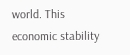world. This economic stability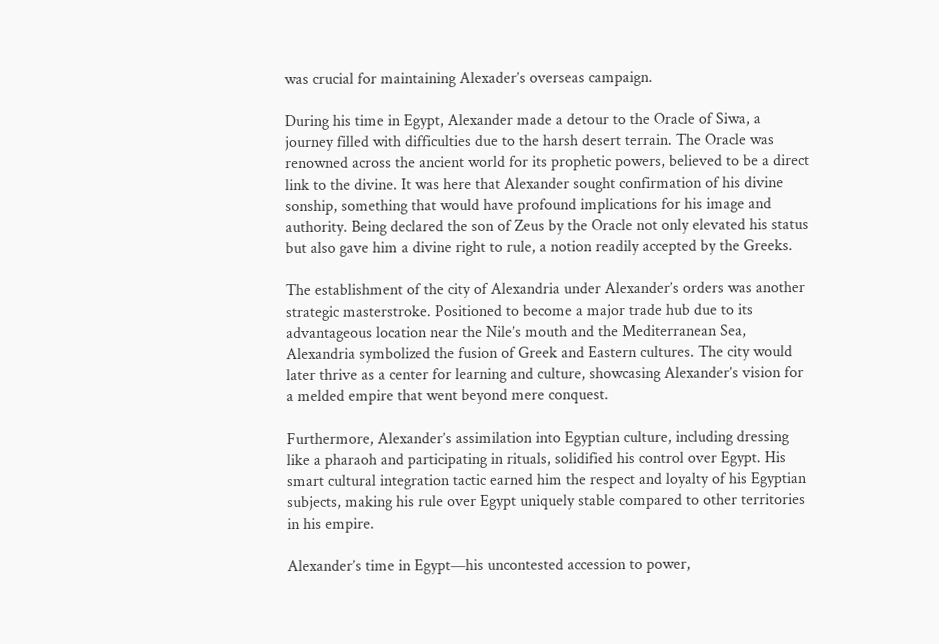was crucial for maintaining Alexader’s overseas campaign.

During his time in Egypt, Alexander made a detour to the Oracle of Siwa, a journey filled with difficulties due to the harsh desert terrain. The Oracle was renowned across the ancient world for its prophetic powers, believed to be a direct link to the divine. It was here that Alexander sought confirmation of his divine sonship, something that would have profound implications for his image and authority. Being declared the son of Zeus by the Oracle not only elevated his status but also gave him a divine right to rule, a notion readily accepted by the Greeks.

The establishment of the city of Alexandria under Alexander’s orders was another strategic masterstroke. Positioned to become a major trade hub due to its advantageous location near the Nile’s mouth and the Mediterranean Sea, Alexandria symbolized the fusion of Greek and Eastern cultures. The city would later thrive as a center for learning and culture, showcasing Alexander’s vision for a melded empire that went beyond mere conquest.

Furthermore, Alexander’s assimilation into Egyptian culture, including dressing like a pharaoh and participating in rituals, solidified his control over Egypt. His smart cultural integration tactic earned him the respect and loyalty of his Egyptian subjects, making his rule over Egypt uniquely stable compared to other territories in his empire.

Alexander’s time in Egypt—his uncontested accession to power,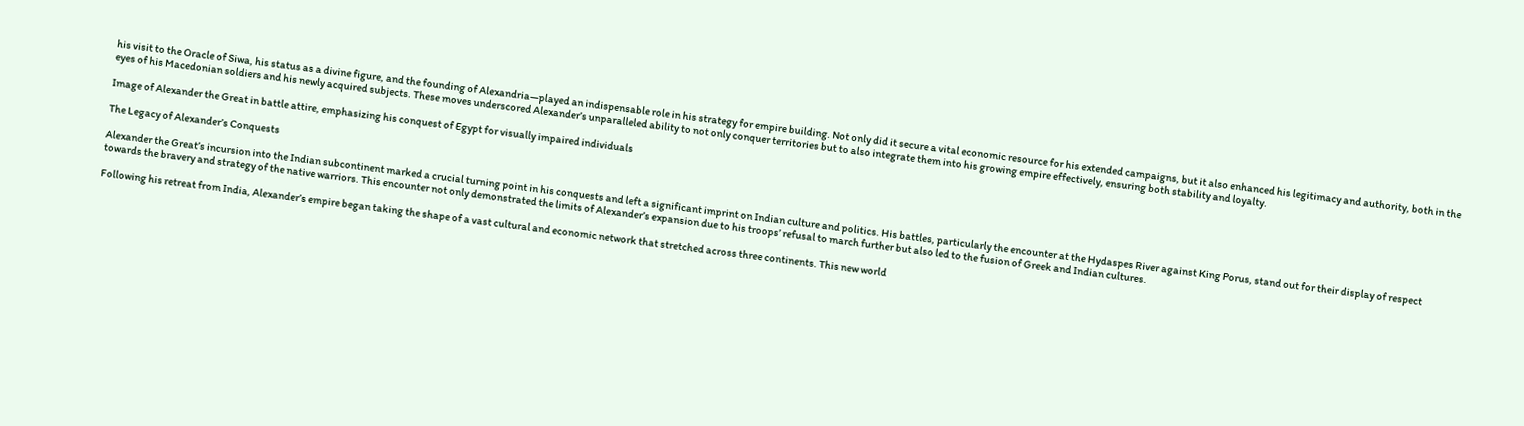his visit to the Oracle of Siwa, his status as a divine figure, and the founding of Alexandria—played an indispensable role in his strategy for empire building. Not only did it secure a vital economic resource for his extended campaigns, but it also enhanced his legitimacy and authority, both in the eyes of his Macedonian soldiers and his newly acquired subjects. These moves underscored Alexander’s unparalleled ability to not only conquer territories but to also integrate them into his growing empire effectively, ensuring both stability and loyalty.

Image of Alexander the Great in battle attire, emphasizing his conquest of Egypt for visually impaired individuals

The Legacy of Alexander’s Conquests

Alexander the Great’s incursion into the Indian subcontinent marked a crucial turning point in his conquests and left a significant imprint on Indian culture and politics. His battles, particularly the encounter at the Hydaspes River against King Porus, stand out for their display of respect towards the bravery and strategy of the native warriors. This encounter not only demonstrated the limits of Alexander’s expansion due to his troops’ refusal to march further but also led to the fusion of Greek and Indian cultures.

Following his retreat from India, Alexander’s empire began taking the shape of a vast cultural and economic network that stretched across three continents. This new world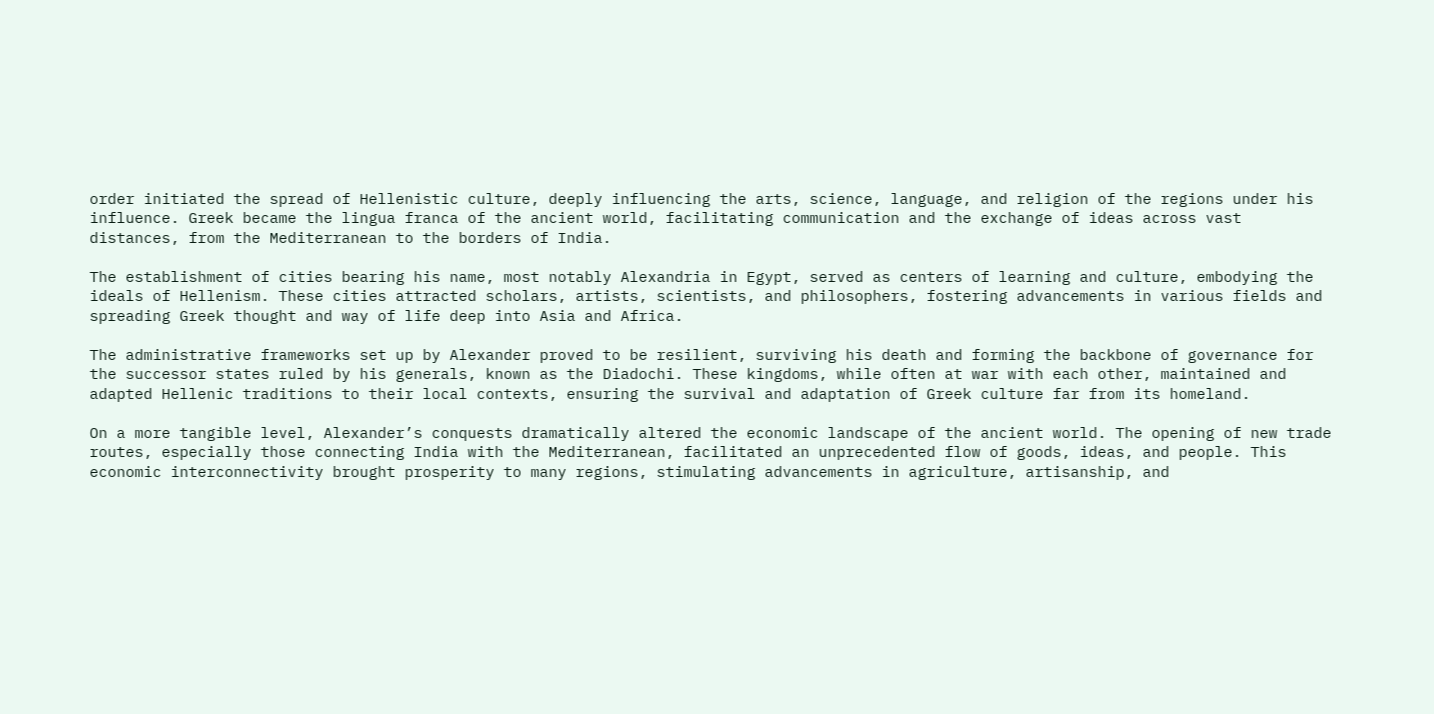order initiated the spread of Hellenistic culture, deeply influencing the arts, science, language, and religion of the regions under his influence. Greek became the lingua franca of the ancient world, facilitating communication and the exchange of ideas across vast distances, from the Mediterranean to the borders of India.

The establishment of cities bearing his name, most notably Alexandria in Egypt, served as centers of learning and culture, embodying the ideals of Hellenism. These cities attracted scholars, artists, scientists, and philosophers, fostering advancements in various fields and spreading Greek thought and way of life deep into Asia and Africa.

The administrative frameworks set up by Alexander proved to be resilient, surviving his death and forming the backbone of governance for the successor states ruled by his generals, known as the Diadochi. These kingdoms, while often at war with each other, maintained and adapted Hellenic traditions to their local contexts, ensuring the survival and adaptation of Greek culture far from its homeland.

On a more tangible level, Alexander’s conquests dramatically altered the economic landscape of the ancient world. The opening of new trade routes, especially those connecting India with the Mediterranean, facilitated an unprecedented flow of goods, ideas, and people. This economic interconnectivity brought prosperity to many regions, stimulating advancements in agriculture, artisanship, and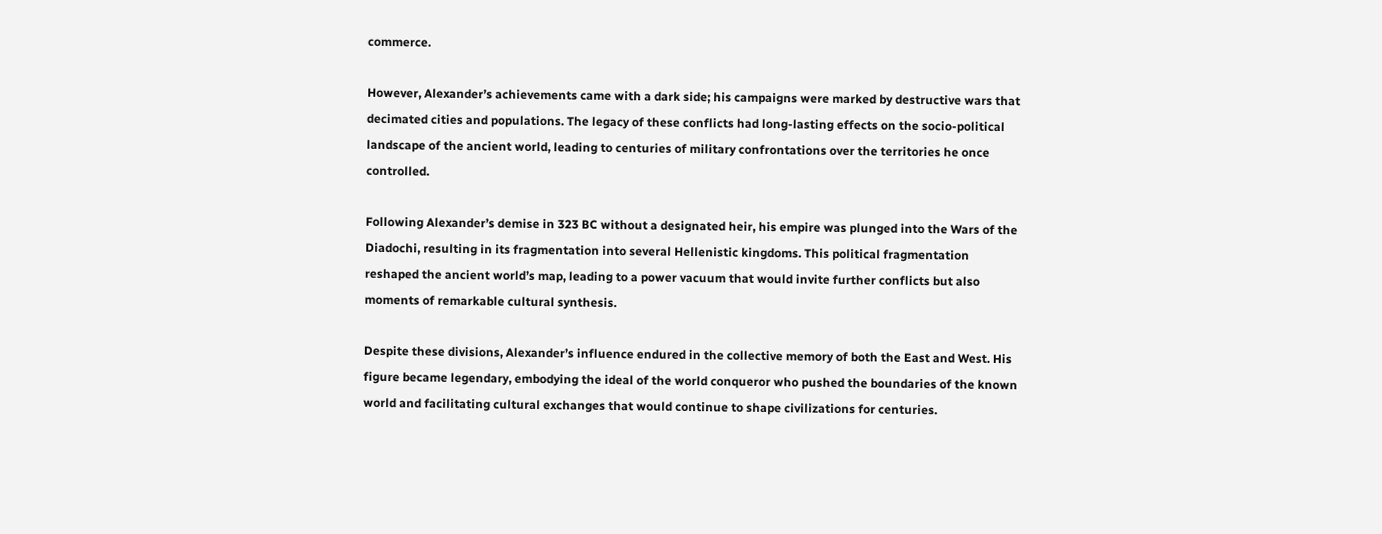commerce.

However, Alexander’s achievements came with a dark side; his campaigns were marked by destructive wars that decimated cities and populations. The legacy of these conflicts had long-lasting effects on the socio-political landscape of the ancient world, leading to centuries of military confrontations over the territories he once controlled.

Following Alexander’s demise in 323 BC without a designated heir, his empire was plunged into the Wars of the Diadochi, resulting in its fragmentation into several Hellenistic kingdoms. This political fragmentation reshaped the ancient world’s map, leading to a power vacuum that would invite further conflicts but also moments of remarkable cultural synthesis.

Despite these divisions, Alexander’s influence endured in the collective memory of both the East and West. His figure became legendary, embodying the ideal of the world conqueror who pushed the boundaries of the known world and facilitating cultural exchanges that would continue to shape civilizations for centuries.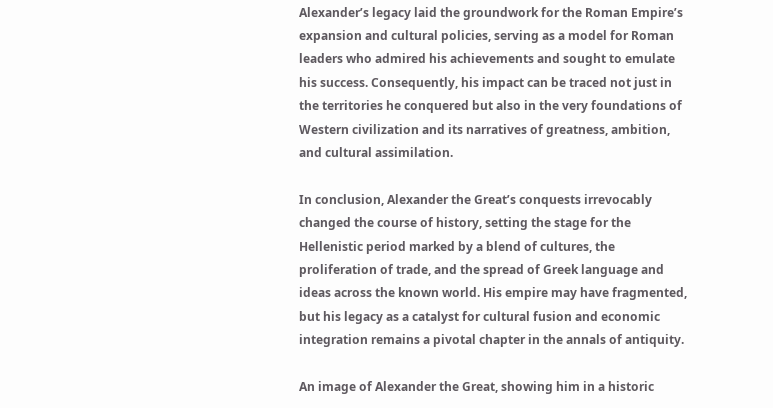Alexander’s legacy laid the groundwork for the Roman Empire’s expansion and cultural policies, serving as a model for Roman leaders who admired his achievements and sought to emulate his success. Consequently, his impact can be traced not just in the territories he conquered but also in the very foundations of Western civilization and its narratives of greatness, ambition, and cultural assimilation.

In conclusion, Alexander the Great’s conquests irrevocably changed the course of history, setting the stage for the Hellenistic period marked by a blend of cultures, the proliferation of trade, and the spread of Greek language and ideas across the known world. His empire may have fragmented, but his legacy as a catalyst for cultural fusion and economic integration remains a pivotal chapter in the annals of antiquity.

An image of Alexander the Great, showing him in a historic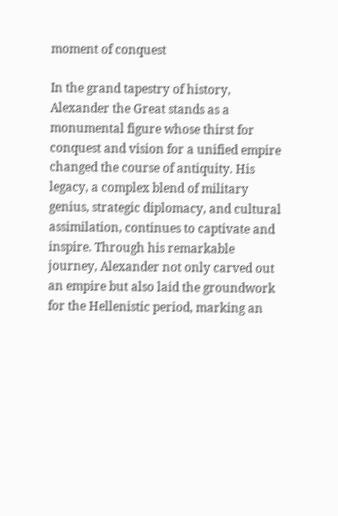moment of conquest

In the grand tapestry of history, Alexander the Great stands as a monumental figure whose thirst for conquest and vision for a unified empire changed the course of antiquity. His legacy, a complex blend of military genius, strategic diplomacy, and cultural assimilation, continues to captivate and inspire. Through his remarkable journey, Alexander not only carved out an empire but also laid the groundwork for the Hellenistic period, marking an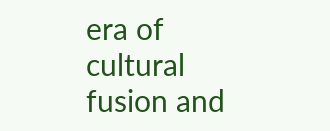era of cultural fusion and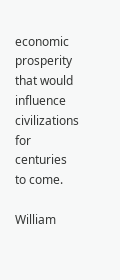economic prosperity that would influence civilizations for centuries to come.

William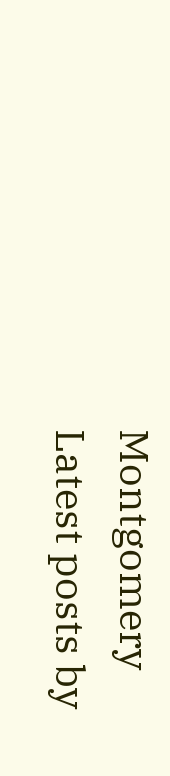Montgomery
Latest posts by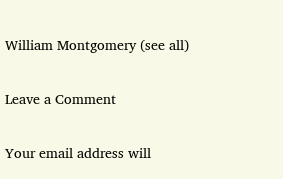William Montgomery (see all)

Leave a Comment

Your email address will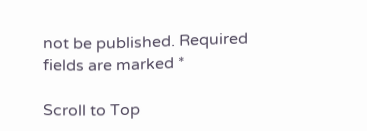not be published. Required fields are marked *

Scroll to Top